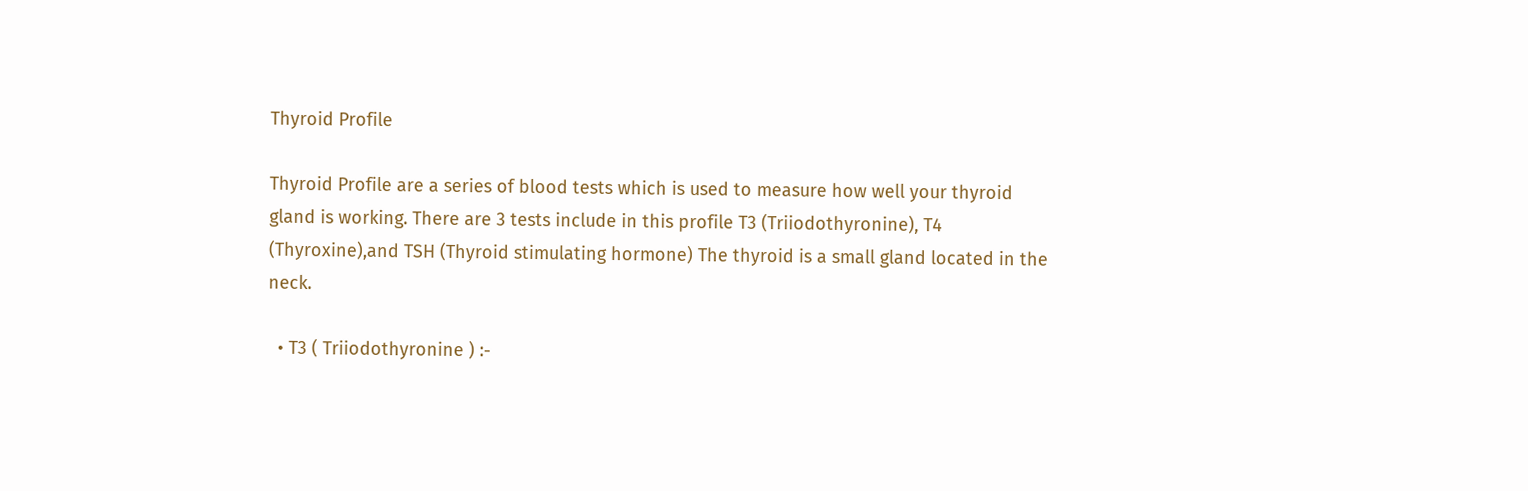Thyroid Profile

Thyroid Profile are a series of blood tests which is used to measure how well your thyroid gland is working. There are 3 tests include in this profile T3 (Triiodothyronine), T4 (Thyroxine),and TSH (Thyroid stimulating hormone) The thyroid is a small gland located in the neck.

  • T3 ( Triiodothyronine ) :-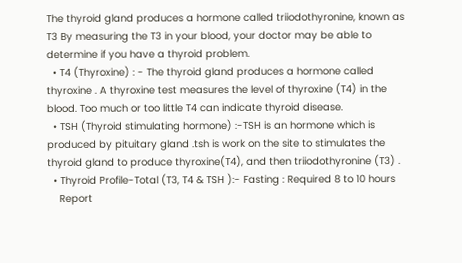The thyroid gland produces a hormone called triiodothyronine, known as T3 By measuring the T3 in your blood, your doctor may be able to determine if you have a thyroid problem.
  • T4 (Thyroxine) : - The thyroid gland produces a hormone called thyroxine . A thyroxine test measures the level of thyroxine (T4) in the blood. Too much or too little T4 can indicate thyroid disease.
  • TSH (Thyroid stimulating hormone) :-TSH is an hormone which is produced by pituitary gland .tsh is work on the site to stimulates the thyroid gland to produce thyroxine(T4), and then triiodothyronine (T3) .
  • Thyroid Profile-Total (T3, T4 & TSH ):- Fasting : Required 8 to 10 hours
    Report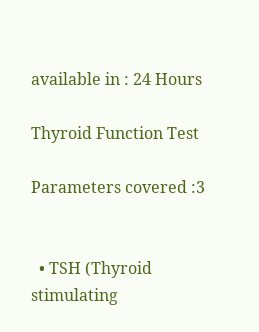available in : 24 Hours

Thyroid Function Test

Parameters covered :3


  • TSH (Thyroid stimulating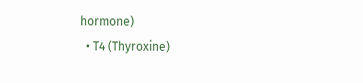hormone)
  • T4 (Thyroxine)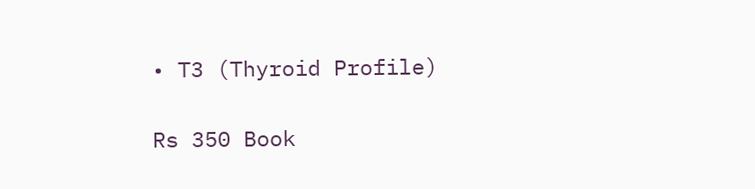• T3 (Thyroid Profile)

Rs 350 Book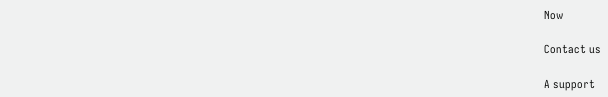Now

Contact us

A support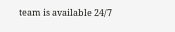team is available 24/7